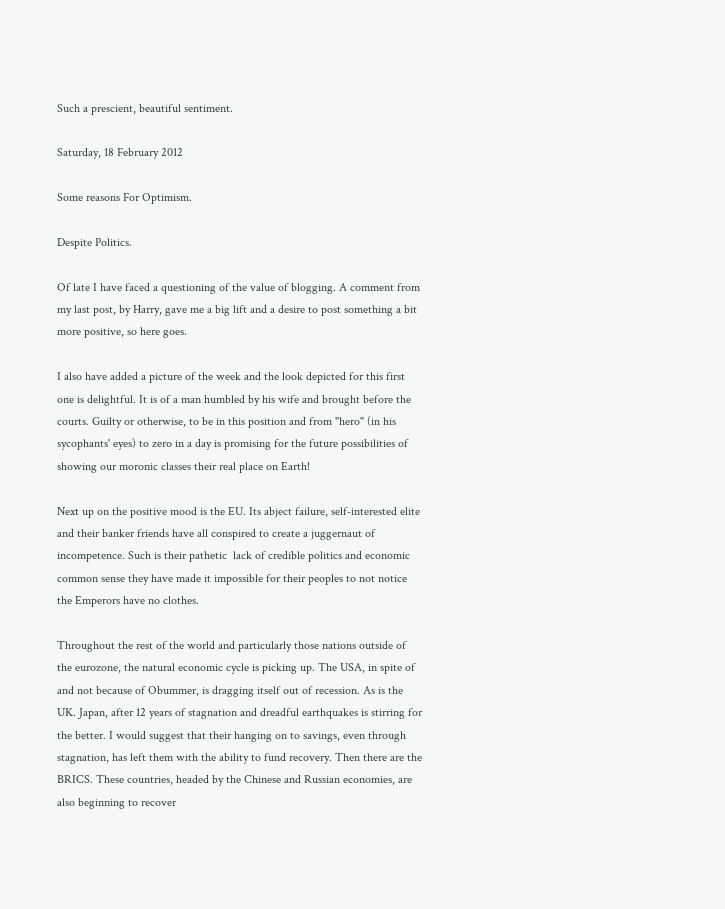Such a prescient, beautiful sentiment.

Saturday, 18 February 2012

Some reasons For Optimism.

Despite Politics.

Of late I have faced a questioning of the value of blogging. A comment from my last post, by Harry, gave me a big lift and a desire to post something a bit more positive, so here goes.

I also have added a picture of the week and the look depicted for this first one is delightful. It is of a man humbled by his wife and brought before the courts. Guilty or otherwise, to be in this position and from "hero" (in his sycophants' eyes) to zero in a day is promising for the future possibilities of showing our moronic classes their real place on Earth!

Next up on the positive mood is the EU. Its abject failure, self-interested elite and their banker friends have all conspired to create a juggernaut of incompetence. Such is their pathetic  lack of credible politics and economic common sense they have made it impossible for their peoples to not notice the Emperors have no clothes.

Throughout the rest of the world and particularly those nations outside of the eurozone, the natural economic cycle is picking up. The USA, in spite of and not because of Obummer, is dragging itself out of recession. As is the UK. Japan, after 12 years of stagnation and dreadful earthquakes is stirring for the better. I would suggest that their hanging on to savings, even through stagnation, has left them with the ability to fund recovery. Then there are the BRICS. These countries, headed by the Chinese and Russian economies, are also beginning to recover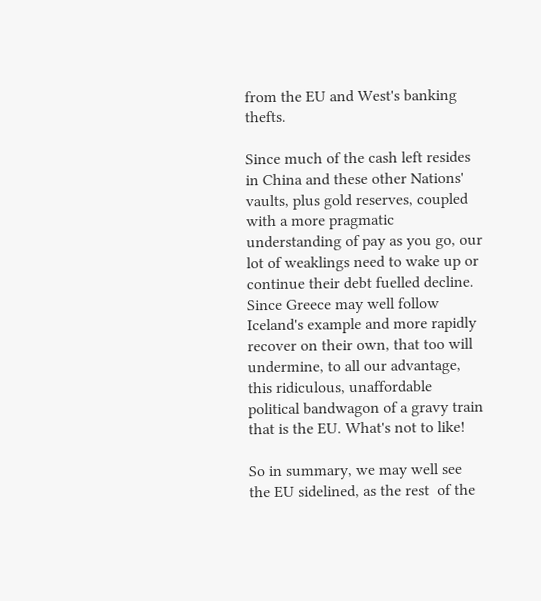from the EU and West's banking thefts.

Since much of the cash left resides in China and these other Nations' vaults, plus gold reserves, coupled with a more pragmatic understanding of pay as you go, our lot of weaklings need to wake up or continue their debt fuelled decline. Since Greece may well follow Iceland's example and more rapidly recover on their own, that too will undermine, to all our advantage, this ridiculous, unaffordable political bandwagon of a gravy train that is the EU. What's not to like!

So in summary, we may well see the EU sidelined, as the rest  of the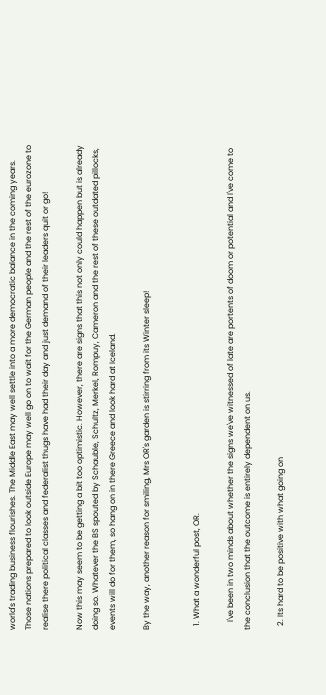world's trading business flourishes. The Middle East may well settle into a more democratic balance in the coming years. Those nations prepared to look outside Europe may well go on to wait for the German people and the rest of the eurozone to realise there political classes and federalist thugs have had their day and just demand of their leaders quit or go!

Now this may seem to be getting a bit too optimistic. However, there are signs that this not only could happen but is already doing so. Whatever the BS spouted by Schauble, Schultz, Merkel, Rompuy, Cameron and the rest of these outdated pillocks, events will do for them, so hang on in there Greece and look hard at Iceland.

By the way, another reason for smiling, Mrs OR's garden is stirring from its Winter sleep!


  1. What a wonderful post, OR.

    I've been in two minds about whether the signs we've witnessed of late are portents of doom or potential and I've come to the conclusion that the outcome is entirely dependent on us.

  2. Its hard to be positive with what going on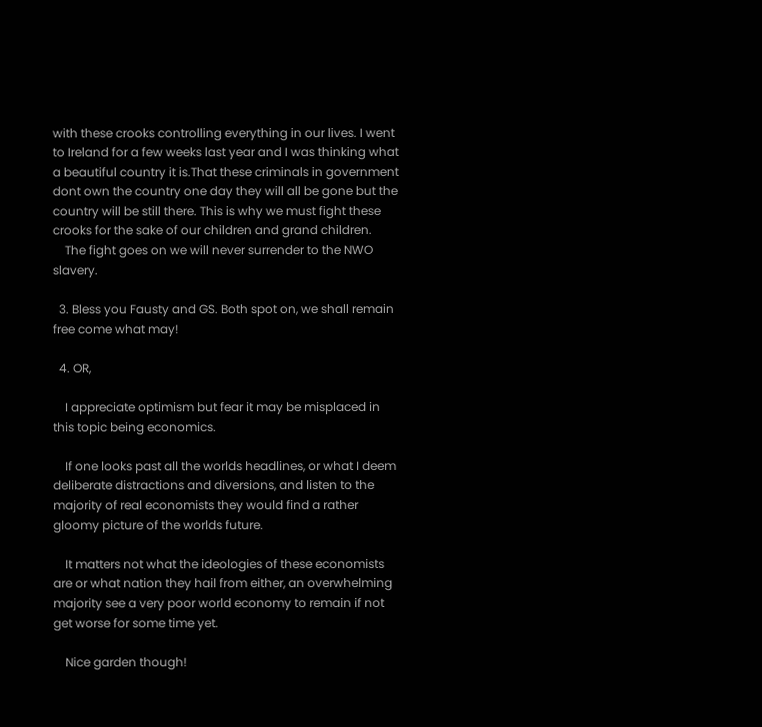with these crooks controlling everything in our lives. I went to Ireland for a few weeks last year and I was thinking what a beautiful country it is.That these criminals in government dont own the country one day they will all be gone but the country will be still there. This is why we must fight these crooks for the sake of our children and grand children.
    The fight goes on we will never surrender to the NWO slavery.

  3. Bless you Fausty and GS. Both spot on, we shall remain free come what may!

  4. OR,

    I appreciate optimism but fear it may be misplaced in this topic being economics.

    If one looks past all the worlds headlines, or what I deem deliberate distractions and diversions, and listen to the majority of real economists they would find a rather gloomy picture of the worlds future.

    It matters not what the ideologies of these economists are or what nation they hail from either, an overwhelming majority see a very poor world economy to remain if not get worse for some time yet.

    Nice garden though!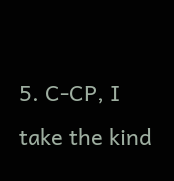5. C-CP, I take the kind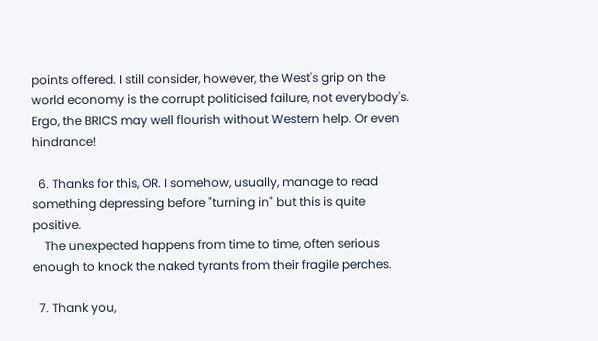points offered. I still consider, however, the West's grip on the world economy is the corrupt politicised failure, not everybody's. Ergo, the BRICS may well flourish without Western help. Or even hindrance!

  6. Thanks for this, OR. I somehow, usually, manage to read something depressing before "turning in" but this is quite positive.
    The unexpected happens from time to time, often serious enough to knock the naked tyrants from their fragile perches.

  7. Thank you,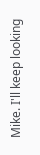Mike. I'll keep looking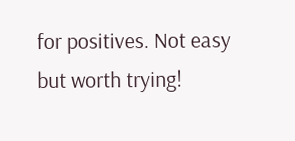for positives. Not easy but worth trying!